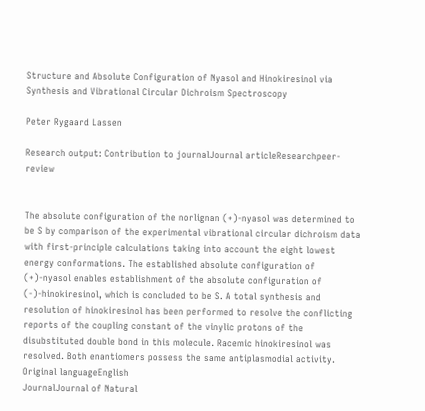Structure and Absolute Configuration of Nyasol and Hinokiresinol via Synthesis and Vibrational Circular Dichroism Spectroscopy

Peter Rygaard Lassen

Research output: Contribution to journalJournal articleResearchpeer-review


The absolute configuration of the norlignan (+)-nyasol was determined to be S by comparison of the experimental vibrational circular dichroism data with first-principle calculations taking into account the eight lowest energy conformations. The established absolute configuration of (+)-nyasol enables establishment of the absolute configuration of (-)-hinokiresinol, which is concluded to be S. A total synthesis and resolution of hinokiresinol has been performed to resolve the conflicting reports of the coupling constant of the vinylic protons of the disubstituted double bond in this molecule. Racemic hinokiresinol was resolved. Both enantiomers possess the same antiplasmodial activity.
Original languageEnglish
JournalJournal of Natural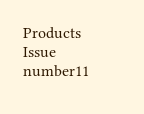Products
Issue number11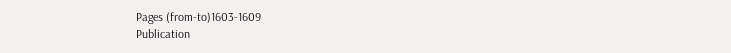Pages (from-to)1603-1609
Publication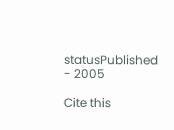statusPublished - 2005

Cite this